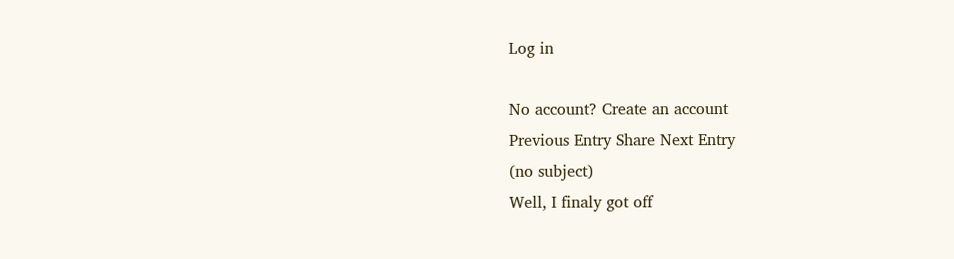Log in

No account? Create an account
Previous Entry Share Next Entry
(no subject)
Well, I finaly got off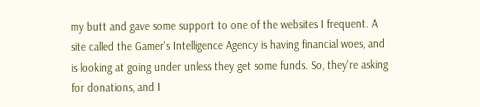my butt and gave some support to one of the websites I frequent. A site called the Gamer's Intelligence Agency is having financial woes, and is looking at going under unless they get some funds. So, they're asking for donations, and I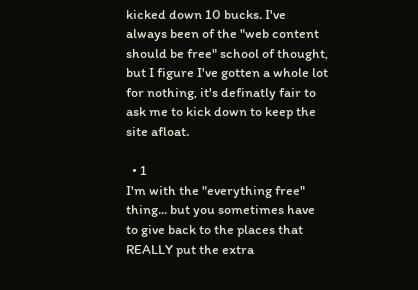kicked down 10 bucks. I've always been of the "web content should be free" school of thought, but I figure I've gotten a whole lot for nothing, it's definatly fair to ask me to kick down to keep the site afloat.

  • 1
I'm with the "everything free" thing... but you sometimes have to give back to the places that REALLY put the extra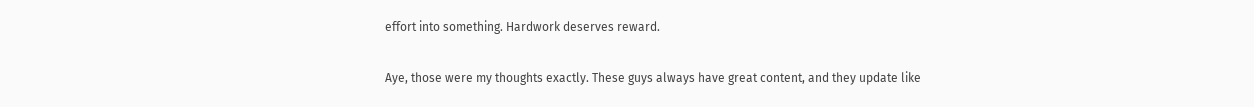effort into something. Hardwork deserves reward.

Aye, those were my thoughts exactly. These guys always have great content, and they update like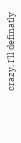crazy. I'll definatly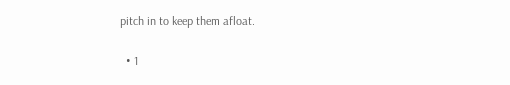pitch in to keep them afloat.

  • 1